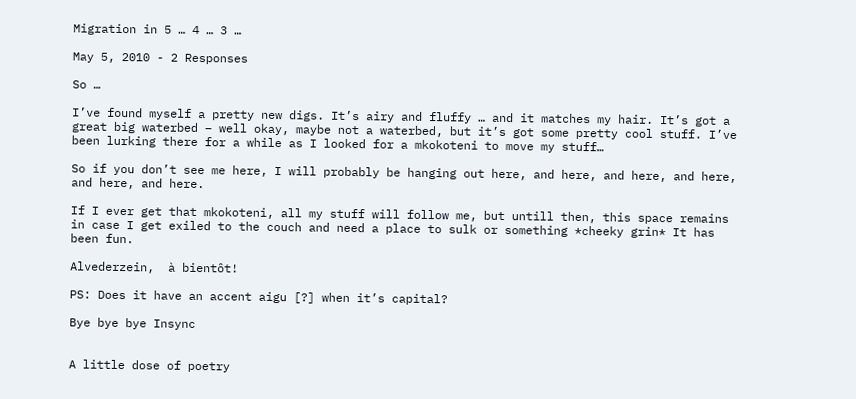Migration in 5 … 4 … 3 …

May 5, 2010 - 2 Responses

So …

I’ve found myself a pretty new digs. It’s airy and fluffy … and it matches my hair. It’s got a great big waterbed – well okay, maybe not a waterbed, but it’s got some pretty cool stuff. I’ve been lurking there for a while as I looked for a mkokoteni to move my stuff…

So if you don’t see me here, I will probably be hanging out here, and here, and here, and here, and here, and here.

If I ever get that mkokoteni, all my stuff will follow me, but untill then, this space remains in case I get exiled to the couch and need a place to sulk or something *cheeky grin* It has been fun.

Alvederzein,  à bientôt!

PS: Does it have an accent aigu [?] when it’s capital?

Bye bye bye Insync


A little dose of poetry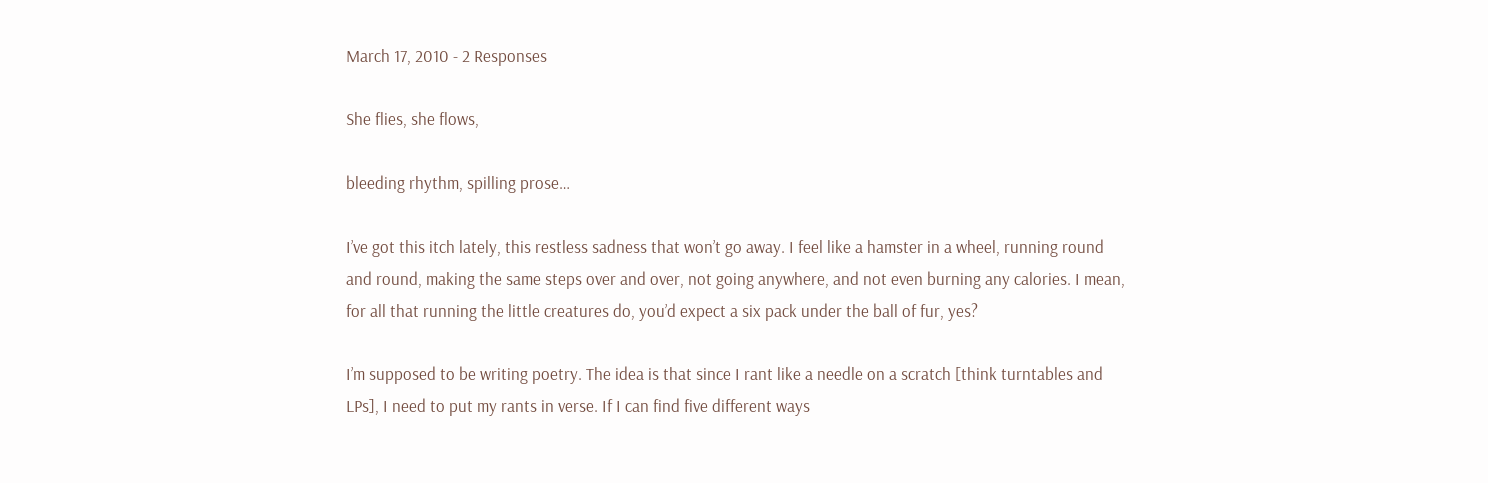March 17, 2010 - 2 Responses

She flies, she flows,

bleeding rhythm, spilling prose…

I’ve got this itch lately, this restless sadness that won’t go away. I feel like a hamster in a wheel, running round and round, making the same steps over and over, not going anywhere, and not even burning any calories. I mean, for all that running the little creatures do, you’d expect a six pack under the ball of fur, yes?

I’m supposed to be writing poetry. The idea is that since I rant like a needle on a scratch [think turntables and LPs], I need to put my rants in verse. If I can find five different ways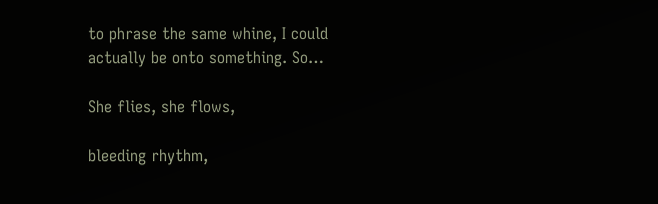to phrase the same whine, I could actually be onto something. So…

She flies, she flows,

bleeding rhythm,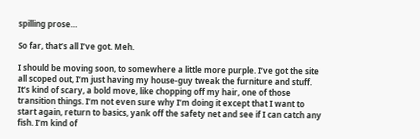spilling prose…

So far, that’s all I’ve got. Meh.

I should be moving soon, to somewhere a little more purple. I’ve got the site all scoped out, I’m just having my house-guy tweak the furniture and stuff. It’s kind of scary, a bold move, like chopping off my hair, one of those transition things. I’m not even sure why I’m doing it except that I want to start again, return to basics, yank off the safety net and see if I can catch any fish. I’m kind of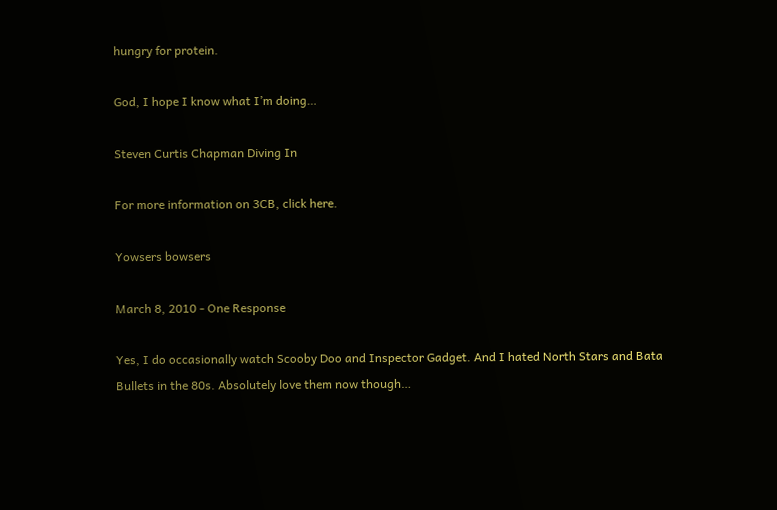hungry for protein.

God, I hope I know what I’m doing…

Steven Curtis Chapman Diving In

For more information on 3CB, click here.

Yowsers bowsers

March 8, 2010 - One Response

Yes, I do occasionally watch Scooby Doo and Inspector Gadget. And I hated North Stars and Bata Bullets in the 80s. Absolutely love them now though…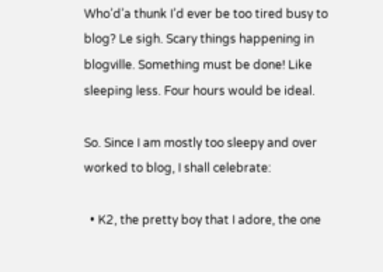Who’d’a thunk I’d ever be too tired busy to blog? Le sigh. Scary things happening in blogville. Something must be done! Like sleeping less. Four hours would be ideal.

So. Since I am mostly too sleepy and over worked to blog, I shall celebrate:

  • K2, the pretty boy that I adore, the one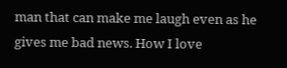man that can make me laugh even as he gives me bad news. How I love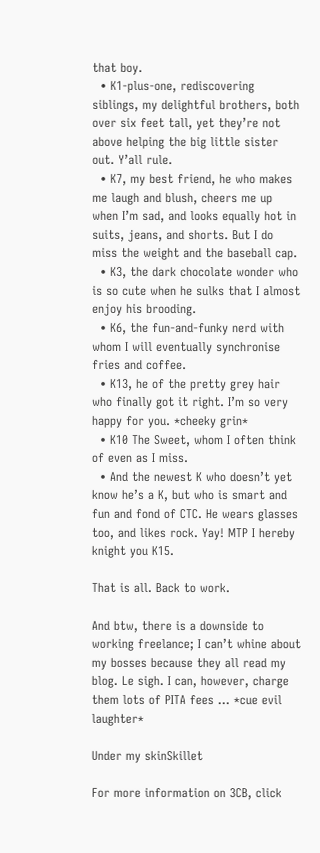that boy.
  • K1-plus-one, rediscovering siblings, my delightful brothers, both over six feet tall, yet they’re not above helping the big little sister out. Y’all rule.
  • K7, my best friend, he who makes me laugh and blush, cheers me up when I’m sad, and looks equally hot in suits, jeans, and shorts. But I do miss the weight and the baseball cap.
  • K3, the dark chocolate wonder who is so cute when he sulks that I almost enjoy his brooding.
  • K6, the fun-and-funky nerd with whom I will eventually synchronise fries and coffee.
  • K13, he of the pretty grey hair who finally got it right. I’m so very happy for you. *cheeky grin*
  • K10 The Sweet, whom I often think of even as I miss.
  • And the newest K who doesn’t yet know he’s a K, but who is smart and fun and fond of CTC. He wears glasses too, and likes rock. Yay! MTP I hereby knight you K15.

That is all. Back to work.

And btw, there is a downside to working freelance; I can’t whine about my bosses because they all read my blog. Le sigh. I can, however, charge them lots of PITA fees … *cue evil laughter*

Under my skinSkillet

For more information on 3CB, click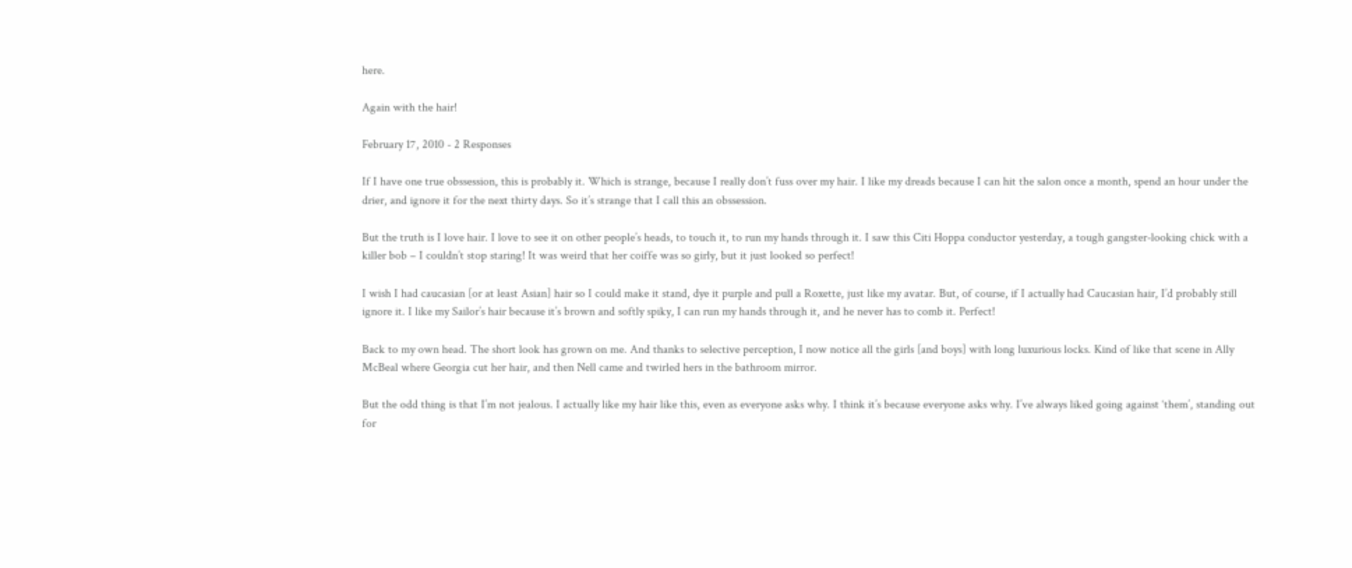here.

Again with the hair!

February 17, 2010 - 2 Responses

If I have one true obssession, this is probably it. Which is strange, because I really don’t fuss over my hair. I like my dreads because I can hit the salon once a month, spend an hour under the drier, and ignore it for the next thirty days. So it’s strange that I call this an obssession.

But the truth is I love hair. I love to see it on other people’s heads, to touch it, to run my hands through it. I saw this Citi Hoppa conductor yesterday, a tough gangster-looking chick with a killer bob – I couldn’t stop staring! It was weird that her coiffe was so girly, but it just looked so perfect!

I wish I had caucasian [or at least Asian] hair so I could make it stand, dye it purple and pull a Roxette, just like my avatar. But, of course, if I actually had Caucasian hair, I’d probably still ignore it. I like my Sailor’s hair because it’s brown and softly spiky, I can run my hands through it, and he never has to comb it. Perfect!

Back to my own head. The short look has grown on me. And thanks to selective perception, I now notice all the girls [and boys] with long luxurious locks. Kind of like that scene in Ally McBeal where Georgia cut her hair, and then Nell came and twirled hers in the bathroom mirror.

But the odd thing is that I’m not jealous. I actually like my hair like this, even as everyone asks why. I think it’s because everyone asks why. I’ve always liked going against ‘them’, standing out for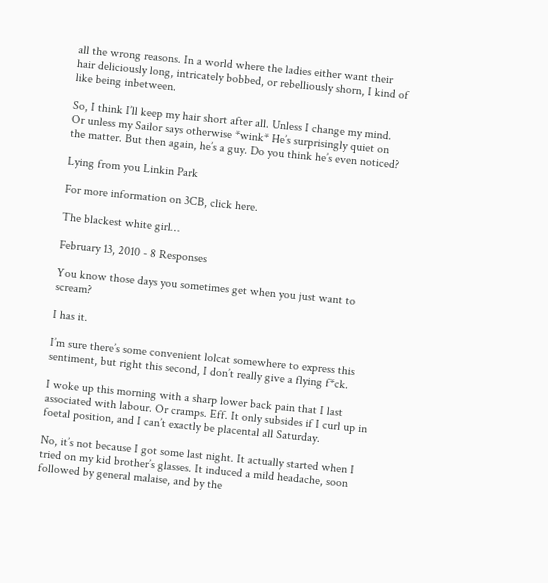all the wrong reasons. In a world where the ladies either want their hair deliciously long, intricately bobbed, or rebelliously shorn, I kind of like being inbetween.

So, I think I’ll keep my hair short after all. Unless I change my mind. Or unless my Sailor says otherwise *wink* He’s surprisingly quiet on the matter. But then again, he’s a guy. Do you think he’s even noticed?

Lying from you Linkin Park

For more information on 3CB, click here.

The blackest white girl…

February 13, 2010 - 8 Responses

You know those days you sometimes get when you just want to scream?

I has it.

I’m sure there’s some convenient lolcat somewhere to express this sentiment, but right this second, I don’t really give a flying f*ck.

I woke up this morning with a sharp lower back pain that I last associated with labour. Or cramps. Eff. It only subsides if I curl up in foetal position, and I can’t exactly be placental all Saturday.

No, it’s not because I got some last night. It actually started when I tried on my kid brother’s glasses. It induced a mild headache, soon followed by general malaise, and by the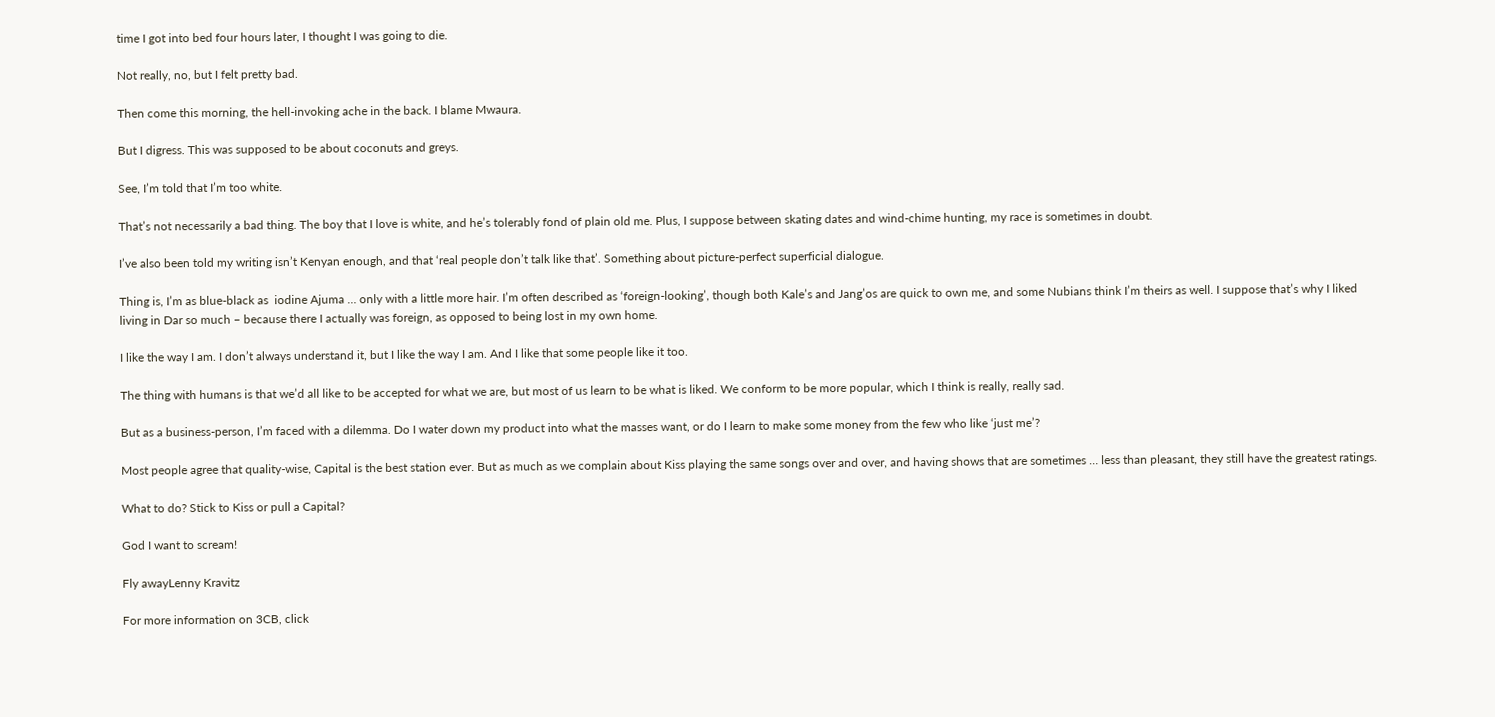time I got into bed four hours later, I thought I was going to die.

Not really, no, but I felt pretty bad.

Then come this morning, the hell-invoking ache in the back. I blame Mwaura.

But I digress. This was supposed to be about coconuts and greys.

See, I’m told that I’m too white.

That’s not necessarily a bad thing. The boy that I love is white, and he’s tolerably fond of plain old me. Plus, I suppose between skating dates and wind-chime hunting, my race is sometimes in doubt.

I’ve also been told my writing isn’t Kenyan enough, and that ‘real people don’t talk like that’. Something about picture-perfect superficial dialogue.

Thing is, I’m as blue-black as  iodine Ajuma … only with a little more hair. I’m often described as ‘foreign-looking’, though both Kale’s and Jang’os are quick to own me, and some Nubians think I’m theirs as well. I suppose that’s why I liked living in Dar so much – because there I actually was foreign, as opposed to being lost in my own home.

I like the way I am. I don’t always understand it, but I like the way I am. And I like that some people like it too.

The thing with humans is that we’d all like to be accepted for what we are, but most of us learn to be what is liked. We conform to be more popular, which I think is really, really sad.

But as a business-person, I’m faced with a dilemma. Do I water down my product into what the masses want, or do I learn to make some money from the few who like ‘just me’?

Most people agree that quality-wise, Capital is the best station ever. But as much as we complain about Kiss playing the same songs over and over, and having shows that are sometimes … less than pleasant, they still have the greatest ratings.

What to do? Stick to Kiss or pull a Capital?

God I want to scream!

Fly awayLenny Kravitz

For more information on 3CB, click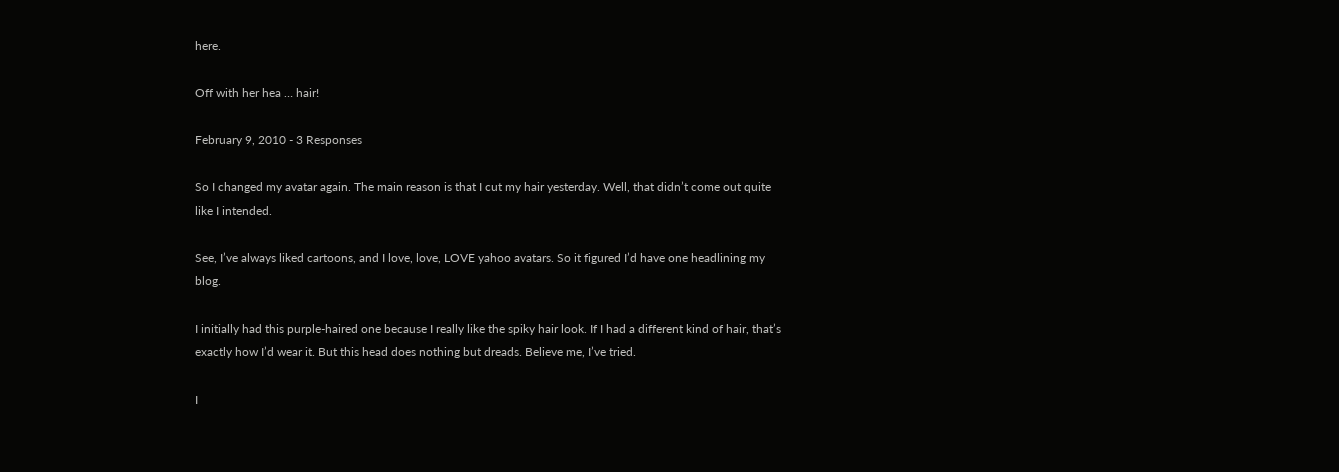here.

Off with her hea … hair!

February 9, 2010 - 3 Responses

So I changed my avatar again. The main reason is that I cut my hair yesterday. Well, that didn’t come out quite like I intended.

See, I’ve always liked cartoons, and I love, love, LOVE yahoo avatars. So it figured I’d have one headlining my blog.

I initially had this purple-haired one because I really like the spiky hair look. If I had a different kind of hair, that’s exactly how I’d wear it. But this head does nothing but dreads. Believe me, I’ve tried.

I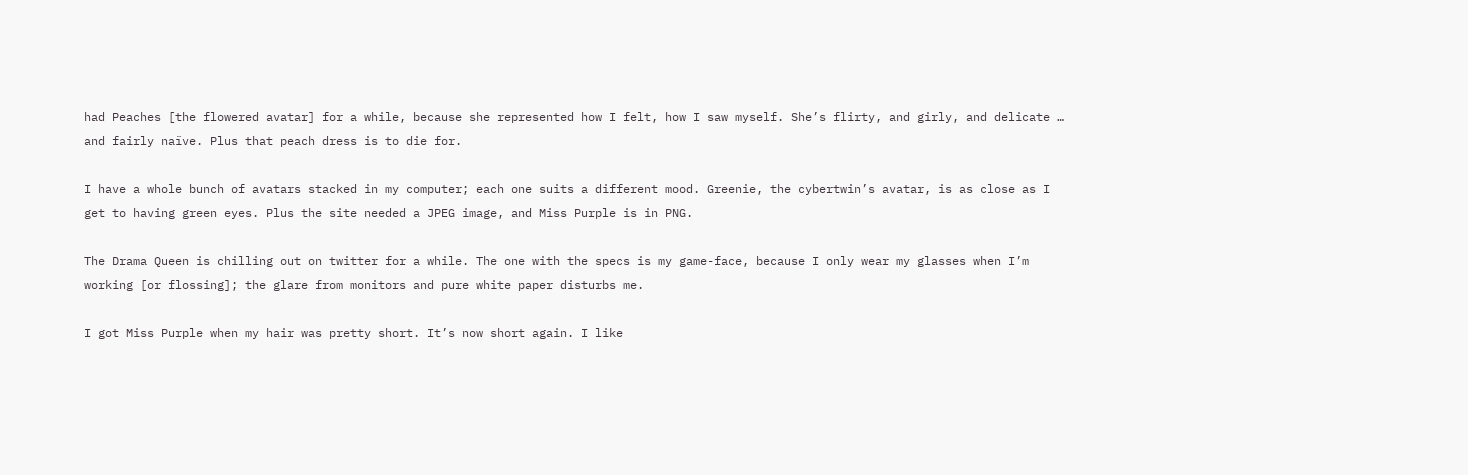had Peaches [the flowered avatar] for a while, because she represented how I felt, how I saw myself. She’s flirty, and girly, and delicate … and fairly naïve. Plus that peach dress is to die for.

I have a whole bunch of avatars stacked in my computer; each one suits a different mood. Greenie, the cybertwin’s avatar, is as close as I get to having green eyes. Plus the site needed a JPEG image, and Miss Purple is in PNG.

The Drama Queen is chilling out on twitter for a while. The one with the specs is my game-face, because I only wear my glasses when I’m working [or flossing]; the glare from monitors and pure white paper disturbs me.

I got Miss Purple when my hair was pretty short. It’s now short again. I like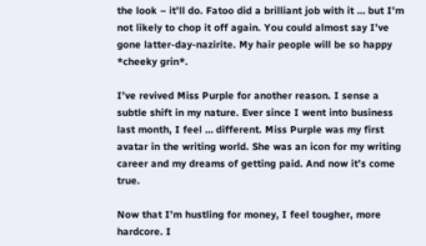the look – it’ll do. Fatoo did a brilliant job with it … but I’m not likely to chop it off again. You could almost say I’ve gone latter-day-nazirite. My hair people will be so happy *cheeky grin*.

I’ve revived Miss Purple for another reason. I sense a subtle shift in my nature. Ever since I went into business last month, I feel … different. Miss Purple was my first avatar in the writing world. She was an icon for my writing career and my dreams of getting paid. And now it’s come true.

Now that I’m hustling for money, I feel tougher, more hardcore. I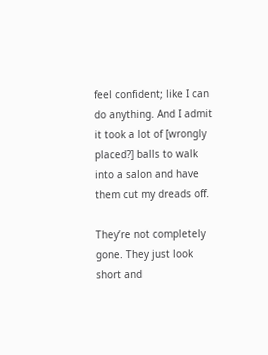feel confident; like I can do anything. And I admit it took a lot of [wrongly placed?] balls to walk into a salon and have them cut my dreads off.

They’re not completely gone. They just look short and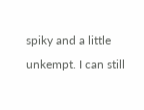spiky and a little unkempt. I can still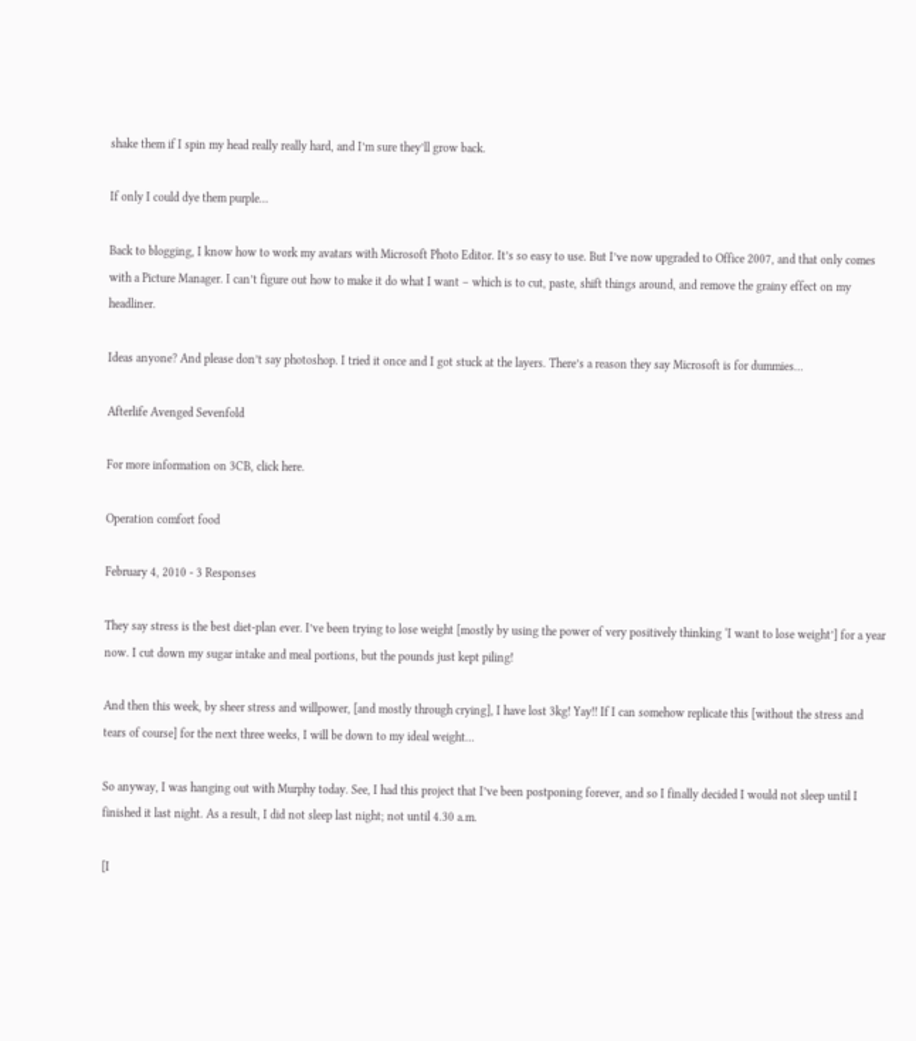shake them if I spin my head really really hard, and I’m sure they’ll grow back.

If only I could dye them purple…

Back to blogging, I know how to work my avatars with Microsoft Photo Editor. It’s so easy to use. But I’ve now upgraded to Office 2007, and that only comes with a Picture Manager. I can’t figure out how to make it do what I want – which is to cut, paste, shift things around, and remove the grainy effect on my headliner.

Ideas anyone? And please don’t say photoshop. I tried it once and I got stuck at the layers. There’s a reason they say Microsoft is for dummies…

Afterlife Avenged Sevenfold

For more information on 3CB, click here.

Operation comfort food

February 4, 2010 - 3 Responses

They say stress is the best diet-plan ever. I’ve been trying to lose weight [mostly by using the power of very positively thinking ‘I want to lose weight’] for a year now. I cut down my sugar intake and meal portions, but the pounds just kept piling!

And then this week, by sheer stress and willpower, [and mostly through crying], I have lost 3kg! Yay!! If I can somehow replicate this [without the stress and tears of course] for the next three weeks, I will be down to my ideal weight…

So anyway, I was hanging out with Murphy today. See, I had this project that I’ve been postponing forever, and so I finally decided I would not sleep until I finished it last night. As a result, I did not sleep last night; not until 4.30 a.m.

[I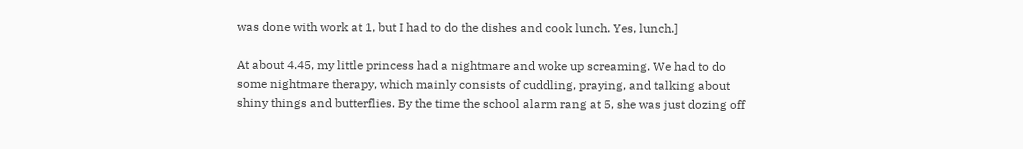was done with work at 1, but I had to do the dishes and cook lunch. Yes, lunch.]

At about 4.45, my little princess had a nightmare and woke up screaming. We had to do some nightmare therapy, which mainly consists of cuddling, praying, and talking about shiny things and butterflies. By the time the school alarm rang at 5, she was just dozing off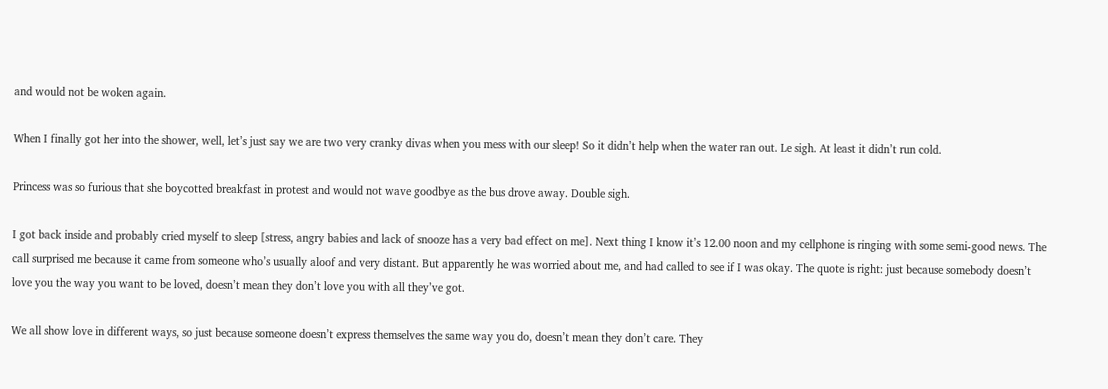and would not be woken again.

When I finally got her into the shower, well, let’s just say we are two very cranky divas when you mess with our sleep! So it didn’t help when the water ran out. Le sigh. At least it didn’t run cold.

Princess was so furious that she boycotted breakfast in protest and would not wave goodbye as the bus drove away. Double sigh.

I got back inside and probably cried myself to sleep [stress, angry babies and lack of snooze has a very bad effect on me]. Next thing I know it’s 12.00 noon and my cellphone is ringing with some semi-good news. The call surprised me because it came from someone who’s usually aloof and very distant. But apparently he was worried about me, and had called to see if I was okay. The quote is right: just because somebody doesn’t love you the way you want to be loved, doesn’t mean they don’t love you with all they’ve got.

We all show love in different ways, so just because someone doesn’t express themselves the same way you do, doesn’t mean they don’t care. They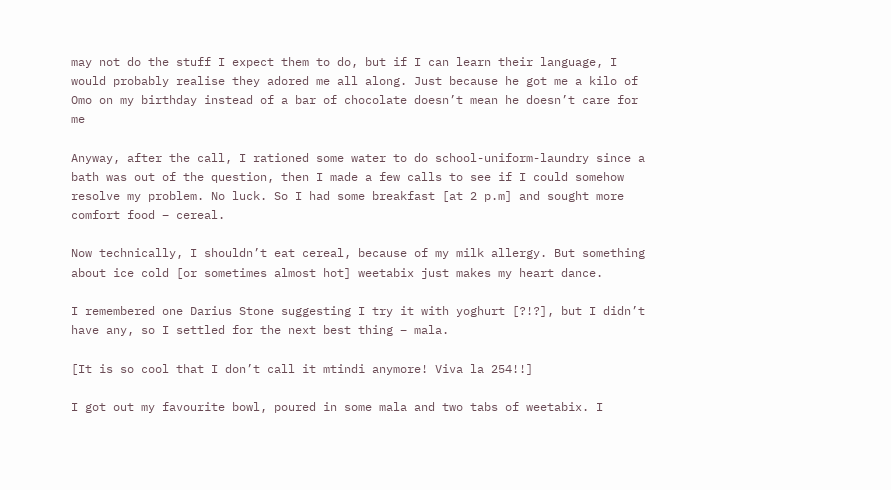may not do the stuff I expect them to do, but if I can learn their language, I would probably realise they adored me all along. Just because he got me a kilo of Omo on my birthday instead of a bar of chocolate doesn’t mean he doesn’t care for me

Anyway, after the call, I rationed some water to do school-uniform-laundry since a bath was out of the question, then I made a few calls to see if I could somehow resolve my problem. No luck. So I had some breakfast [at 2 p.m] and sought more comfort food – cereal.

Now technically, I shouldn’t eat cereal, because of my milk allergy. But something about ice cold [or sometimes almost hot] weetabix just makes my heart dance.

I remembered one Darius Stone suggesting I try it with yoghurt [?!?], but I didn’t have any, so I settled for the next best thing – mala.

[It is so cool that I don’t call it mtindi anymore! Viva la 254!!]

I got out my favourite bowl, poured in some mala and two tabs of weetabix. I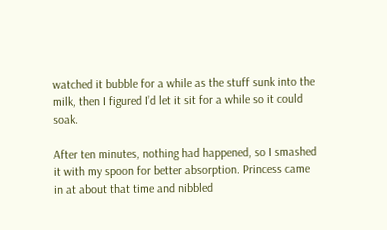watched it bubble for a while as the stuff sunk into the milk, then I figured I’d let it sit for a while so it could soak.

After ten minutes, nothing had happened, so I smashed it with my spoon for better absorption. Princess came in at about that time and nibbled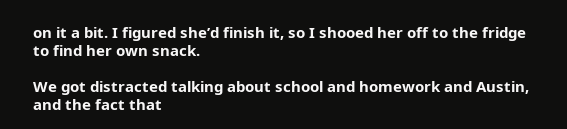on it a bit. I figured she’d finish it, so I shooed her off to the fridge to find her own snack.

We got distracted talking about school and homework and Austin, and the fact that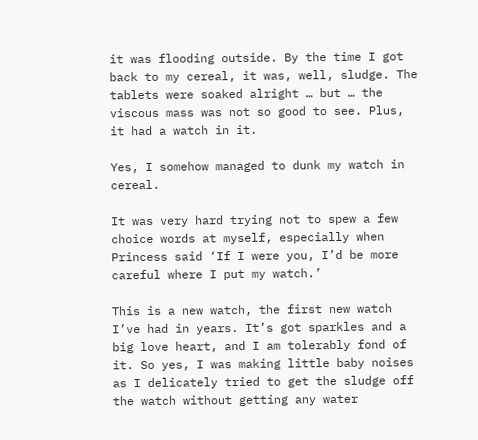it was flooding outside. By the time I got back to my cereal, it was, well, sludge. The tablets were soaked alright … but … the viscous mass was not so good to see. Plus, it had a watch in it.

Yes, I somehow managed to dunk my watch in cereal.

It was very hard trying not to spew a few choice words at myself, especially when Princess said ‘If I were you, I’d be more careful where I put my watch.’

This is a new watch, the first new watch I’ve had in years. It’s got sparkles and a big love heart, and I am tolerably fond of it. So yes, I was making little baby noises as I delicately tried to get the sludge off the watch without getting any water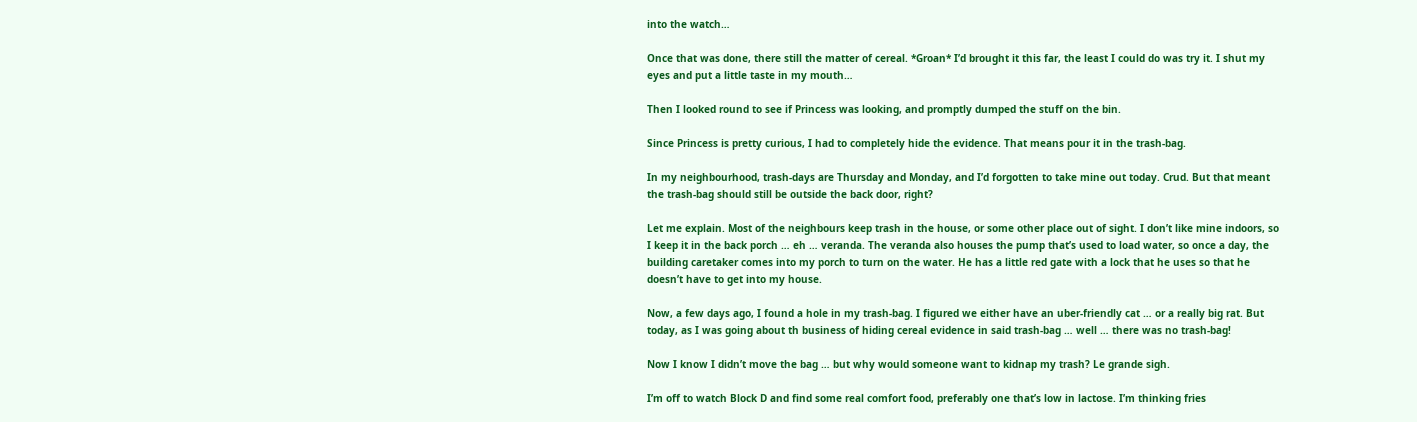into the watch…

Once that was done, there still the matter of cereal. *Groan* I’d brought it this far, the least I could do was try it. I shut my eyes and put a little taste in my mouth…

Then I looked round to see if Princess was looking, and promptly dumped the stuff on the bin.

Since Princess is pretty curious, I had to completely hide the evidence. That means pour it in the trash-bag.

In my neighbourhood, trash-days are Thursday and Monday, and I’d forgotten to take mine out today. Crud. But that meant the trash-bag should still be outside the back door, right?

Let me explain. Most of the neighbours keep trash in the house, or some other place out of sight. I don’t like mine indoors, so I keep it in the back porch … eh … veranda. The veranda also houses the pump that’s used to load water, so once a day, the building caretaker comes into my porch to turn on the water. He has a little red gate with a lock that he uses so that he doesn’t have to get into my house.

Now, a few days ago, I found a hole in my trash-bag. I figured we either have an uber-friendly cat … or a really big rat. But today, as I was going about th business of hiding cereal evidence in said trash-bag … well … there was no trash-bag!

Now I know I didn’t move the bag … but why would someone want to kidnap my trash? Le grande sigh.

I’m off to watch Block D and find some real comfort food, preferably one that’s low in lactose. I’m thinking fries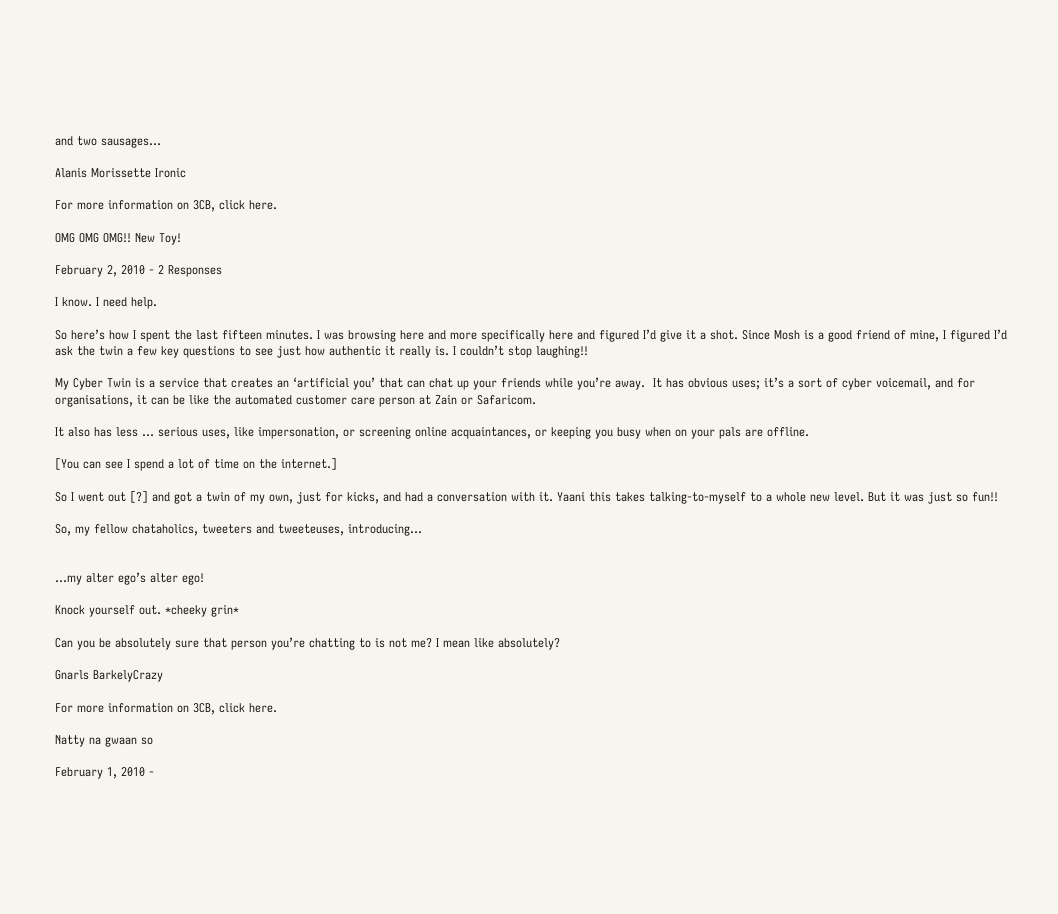and two sausages…

Alanis Morissette Ironic

For more information on 3CB, click here.

OMG OMG OMG!! New Toy!

February 2, 2010 - 2 Responses

I know. I need help.

So here’s how I spent the last fifteen minutes. I was browsing here and more specifically here and figured I’d give it a shot. Since Mosh is a good friend of mine, I figured I’d ask the twin a few key questions to see just how authentic it really is. I couldn’t stop laughing!!

My Cyber Twin is a service that creates an ‘artificial you’ that can chat up your friends while you’re away.  It has obvious uses; it’s a sort of cyber voicemail, and for organisations, it can be like the automated customer care person at Zain or Safaricom.

It also has less … serious uses, like impersonation, or screening online acquaintances, or keeping you busy when on your pals are offline.

[You can see I spend a lot of time on the internet.]

So I went out [?] and got a twin of my own, just for kicks, and had a conversation with it. Yaani this takes talking-to-myself to a whole new level. But it was just so fun!!

So, my fellow chataholics, tweeters and tweeteuses, introducing…


…my alter ego’s alter ego!

Knock yourself out. *cheeky grin*

Can you be absolutely sure that person you’re chatting to is not me? I mean like absolutely?

Gnarls BarkelyCrazy

For more information on 3CB, click here.

Natty na gwaan so

February 1, 2010 -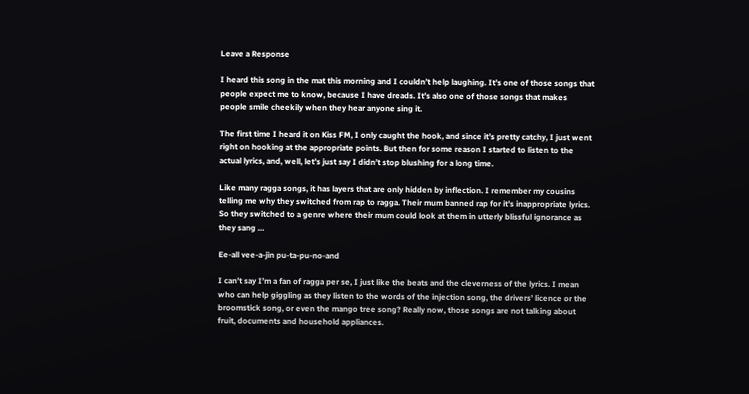Leave a Response

I heard this song in the mat this morning and I couldn’t help laughing. It’s one of those songs that people expect me to know, because I have dreads. It’s also one of those songs that makes people smile cheekily when they hear anyone sing it.

The first time I heard it on Kiss FM, I only caught the hook, and since it’s pretty catchy, I just went right on hooking at the appropriate points. But then for some reason I started to listen to the actual lyrics, and, well, let’s just say I didn’t stop blushing for a long time.

Like many ragga songs, it has layers that are only hidden by inflection. I remember my cousins telling me why they switched from rap to ragga. Their mum banned rap for it’s inappropriate lyrics. So they switched to a genre where their mum could look at them in utterly blissful ignorance as they sang …

Ee-all vee-a-jin pu-ta-pu-no-and

I can’t say I’m a fan of ragga per se, I just like the beats and the cleverness of the lyrics. I mean who can help giggling as they listen to the words of the injection song, the drivers’ licence or the broomstick song, or even the mango tree song? Really now, those songs are not talking about fruit, documents and household appliances.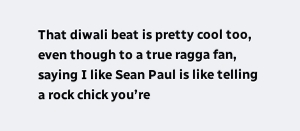That diwali beat is pretty cool too, even though to a true ragga fan, saying I like Sean Paul is like telling a rock chick you’re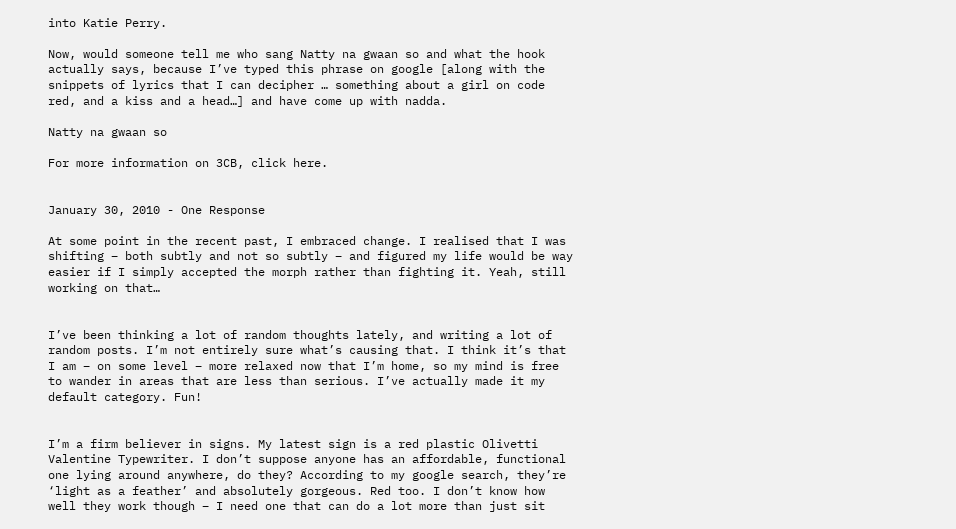into Katie Perry.

Now, would someone tell me who sang Natty na gwaan so and what the hook actually says, because I’ve typed this phrase on google [along with the snippets of lyrics that I can decipher … something about a girl on code red, and a kiss and a head…] and have come up with nadda.

Natty na gwaan so

For more information on 3CB, click here.


January 30, 2010 - One Response

At some point in the recent past, I embraced change. I realised that I was shifting – both subtly and not so subtly – and figured my life would be way easier if I simply accepted the morph rather than fighting it. Yeah, still working on that…


I’ve been thinking a lot of random thoughts lately, and writing a lot of random posts. I’m not entirely sure what’s causing that. I think it’s that I am – on some level – more relaxed now that I’m home, so my mind is free to wander in areas that are less than serious. I’ve actually made it my default category. Fun!


I’m a firm believer in signs. My latest sign is a red plastic Olivetti Valentine Typewriter. I don’t suppose anyone has an affordable, functional one lying around anywhere, do they? According to my google search, they’re ‘light as a feather’ and absolutely gorgeous. Red too. I don’t know how well they work though – I need one that can do a lot more than just sit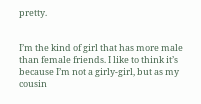pretty.


I’m the kind of girl that has more male than female friends. I like to think it’s because I’m not a girly-girl, but as my cousin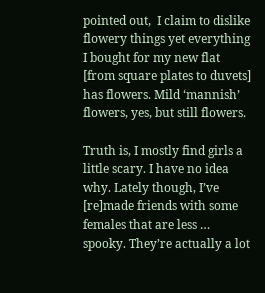pointed out,  I claim to dislike flowery things yet everything I bought for my new flat [from square plates to duvets] has flowers. Mild ‘mannish’ flowers, yes, but still flowers.

Truth is, I mostly find girls a little scary. I have no idea why. Lately though, I’ve [re]made friends with some females that are less … spooky. They’re actually a lot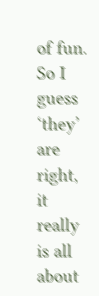of fun. So I guess ‘they’ are right, it really is all about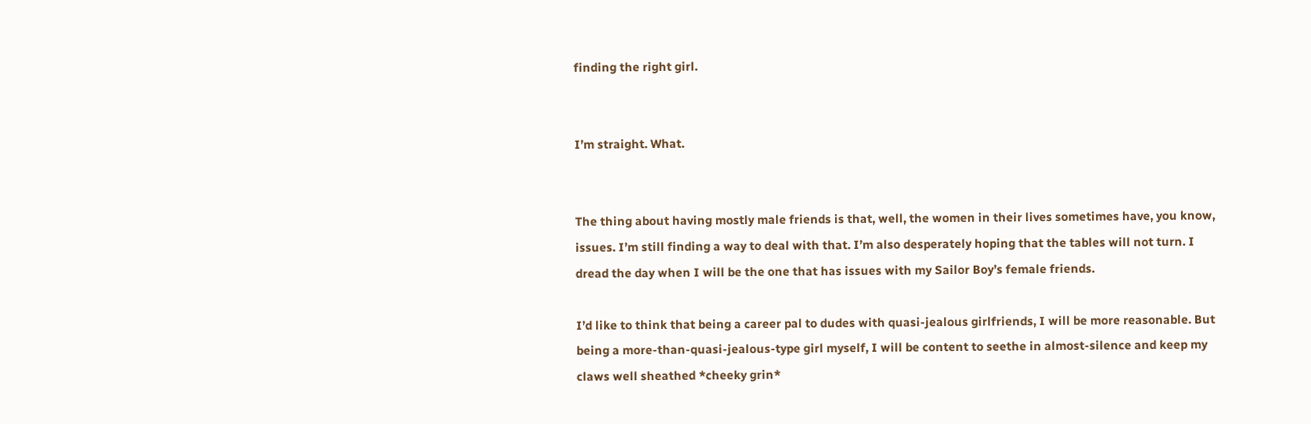finding the right girl.


I’m straight. What.


The thing about having mostly male friends is that, well, the women in their lives sometimes have, you know, issues. I’m still finding a way to deal with that. I’m also desperately hoping that the tables will not turn. I dread the day when I will be the one that has issues with my Sailor Boy’s female friends.

I’d like to think that being a career pal to dudes with quasi-jealous girlfriends, I will be more reasonable. But being a more-than-quasi-jealous-type girl myself, I will be content to seethe in almost-silence and keep my claws well sheathed *cheeky grin*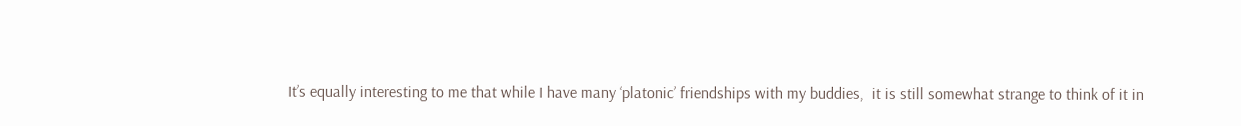It’s equally interesting to me that while I have many ‘platonic’ friendships with my buddies,  it is still somewhat strange to think of it in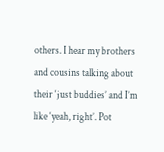others. I hear my brothers and cousins talking about their ‘just buddies’ and I’m like ‘yeah, right’. Pot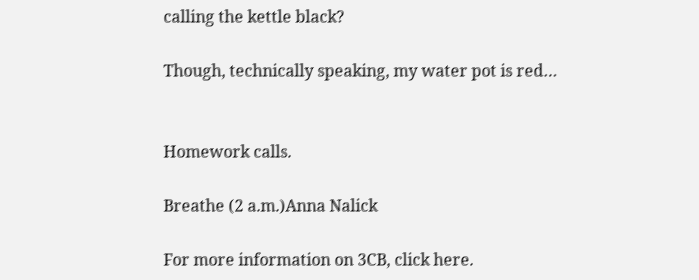calling the kettle black?

Though, technically speaking, my water pot is red…


Homework calls.

Breathe (2 a.m.)Anna Nalick

For more information on 3CB, click here.